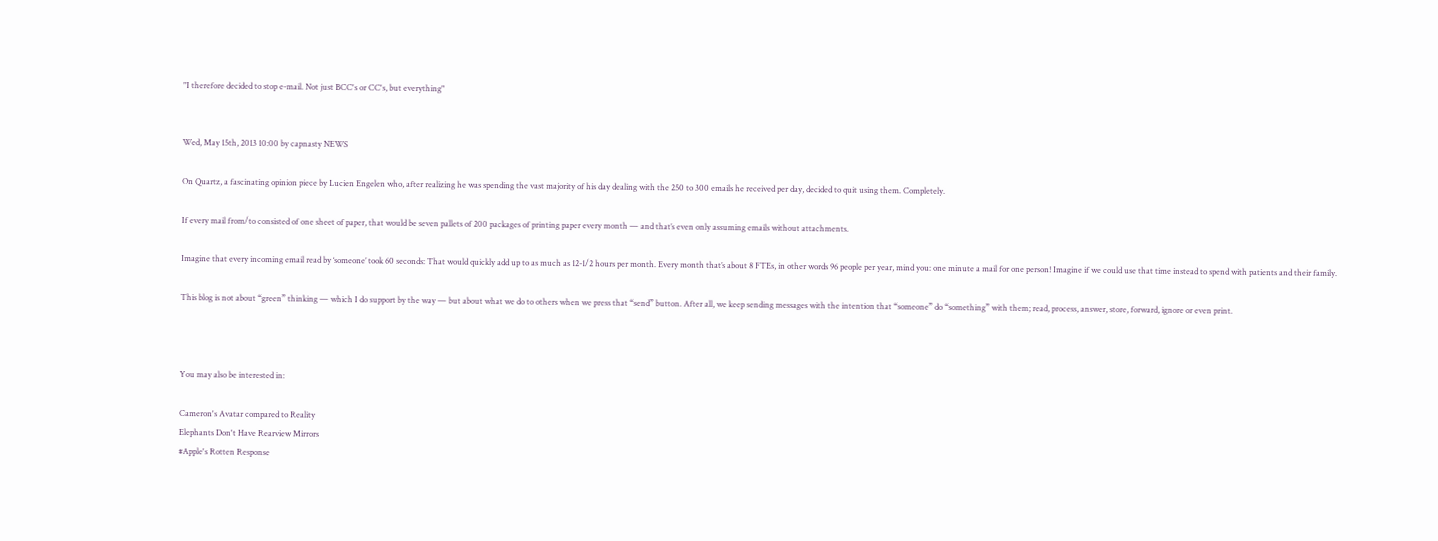"I therefore decided to stop e-mail. Not just BCC's or CC's, but everything"


Wed, May 15th, 2013 10:00 by capnasty NEWS

On Quartz, a fascinating opinion piece by Lucien Engelen who, after realizing he was spending the vast majority of his day dealing with the 250 to 300 emails he received per day, decided to quit using them. Completely.

If every mail from/to consisted of one sheet of paper, that would be seven pallets of 200 packages of printing paper every month — and that’s even only assuming emails without attachments.

Imagine that every incoming email read by ‘someone’ took 60 seconds: That would quickly add up to as much as 12-1/2 hours per month. Every month that’s about 8 FTEs, in other words 96 people per year, mind you: one minute a mail for one person! Imagine if we could use that time instead to spend with patients and their family.

This blog is not about “green” thinking — which I do support by the way — but about what we do to others when we press that “send” button. After all, we keep sending messages with the intention that “someone” do “something” with them; read, process, answer, store, forward, ignore or even print.



You may also be interested in:

Cameron's Avatar compared to Reality
Elephants Don't Have Rearview Mirrors
#Apple's Rotten Response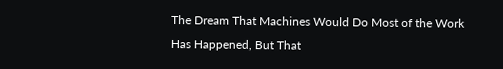The Dream That Machines Would Do Most of the Work Has Happened, But That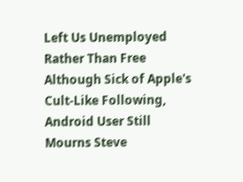Left Us Unemployed Rather Than Free
Although Sick of Apple's Cult-Like Following, Android User Still Mourns Steve